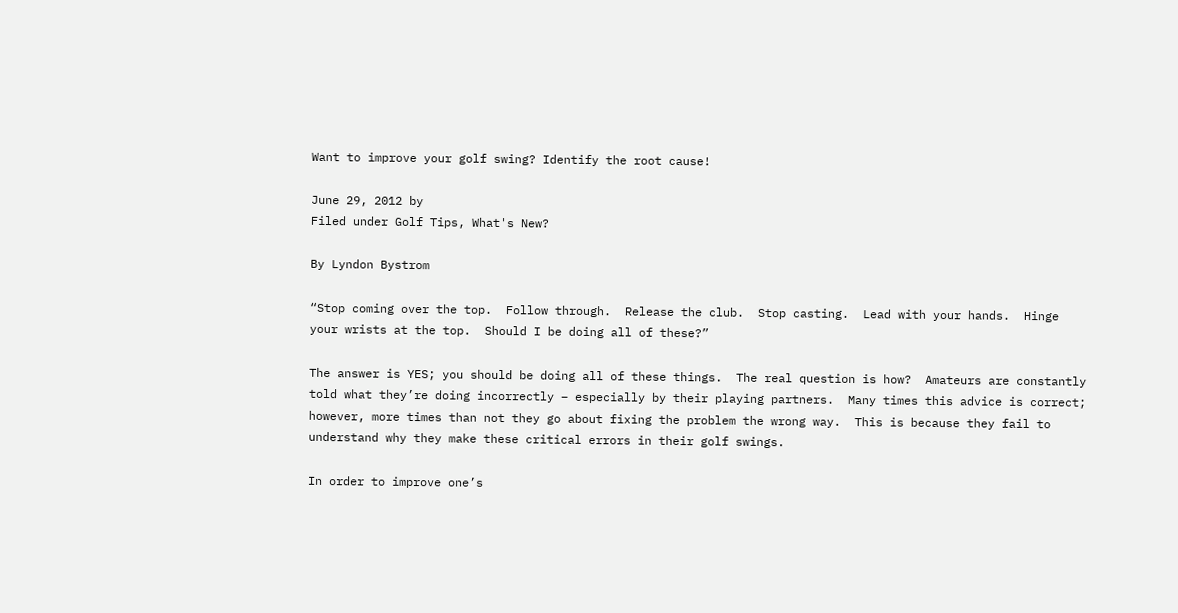Want to improve your golf swing? Identify the root cause!

June 29, 2012 by
Filed under Golf Tips, What's New?

By Lyndon Bystrom

“Stop coming over the top.  Follow through.  Release the club.  Stop casting.  Lead with your hands.  Hinge your wrists at the top.  Should I be doing all of these?”

The answer is YES; you should be doing all of these things.  The real question is how?  Amateurs are constantly told what they’re doing incorrectly – especially by their playing partners.  Many times this advice is correct; however, more times than not they go about fixing the problem the wrong way.  This is because they fail to understand why they make these critical errors in their golf swings.

In order to improve one’s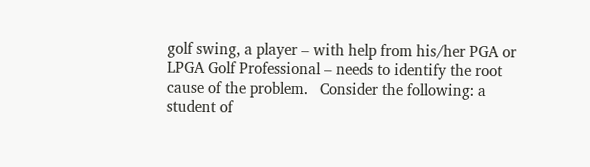golf swing, a player – with help from his/her PGA or LPGA Golf Professional – needs to identify the root cause of the problem.   Consider the following: a student of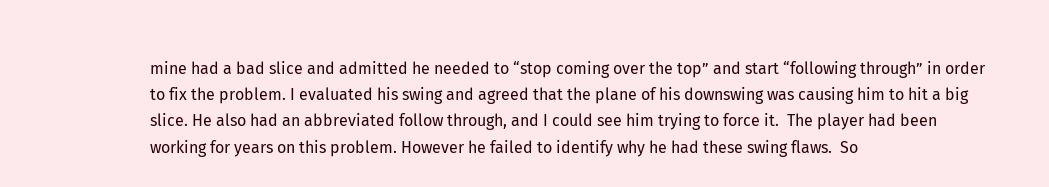mine had a bad slice and admitted he needed to “stop coming over the top” and start “following through” in order to fix the problem. I evaluated his swing and agreed that the plane of his downswing was causing him to hit a big slice. He also had an abbreviated follow through, and I could see him trying to force it.  The player had been working for years on this problem. However he failed to identify why he had these swing flaws.  So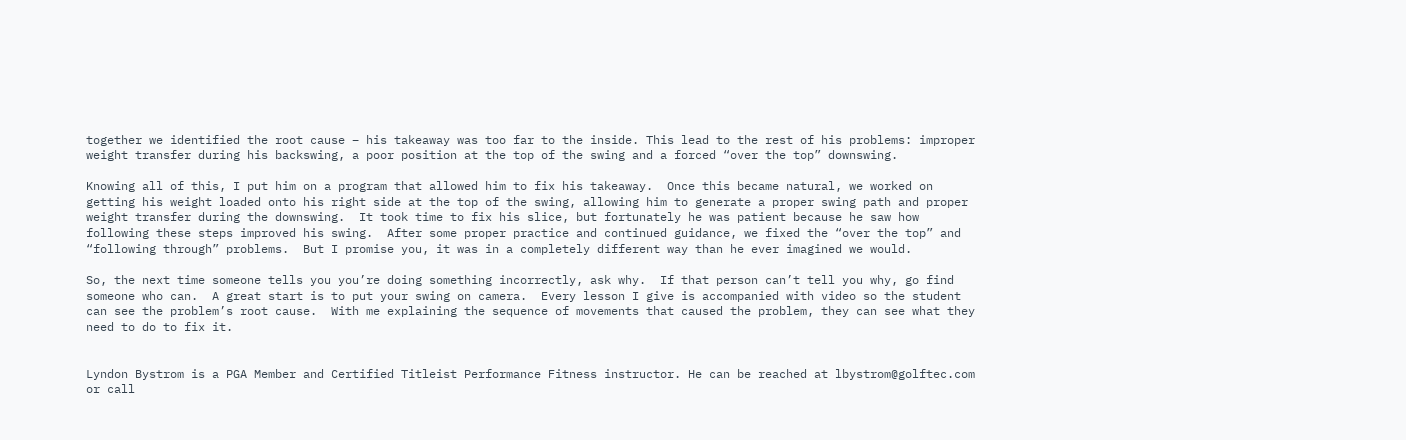together we identified the root cause – his takeaway was too far to the inside. This lead to the rest of his problems: improper weight transfer during his backswing, a poor position at the top of the swing and a forced “over the top” downswing.

Knowing all of this, I put him on a program that allowed him to fix his takeaway.  Once this became natural, we worked on getting his weight loaded onto his right side at the top of the swing, allowing him to generate a proper swing path and proper weight transfer during the downswing.  It took time to fix his slice, but fortunately he was patient because he saw how following these steps improved his swing.  After some proper practice and continued guidance, we fixed the “over the top” and “following through” problems.  But I promise you, it was in a completely different way than he ever imagined we would.

So, the next time someone tells you you’re doing something incorrectly, ask why.  If that person can’t tell you why, go find someone who can.  A great start is to put your swing on camera.  Every lesson I give is accompanied with video so the student can see the problem’s root cause.  With me explaining the sequence of movements that caused the problem, they can see what they need to do to fix it.


Lyndon Bystrom is a PGA Member and Certified Titleist Performance Fitness instructor. He can be reached at lbystrom@golftec.com or call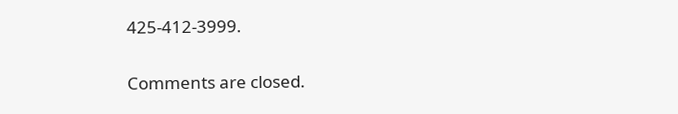425-412-3999.


Comments are closed.